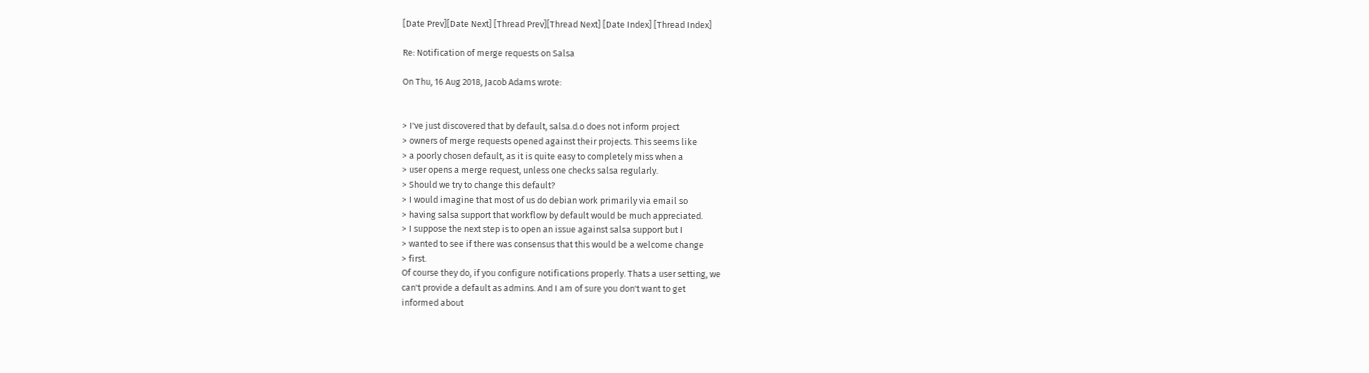[Date Prev][Date Next] [Thread Prev][Thread Next] [Date Index] [Thread Index]

Re: Notification of merge requests on Salsa

On Thu, 16 Aug 2018, Jacob Adams wrote:


> I've just discovered that by default, salsa.d.o does not inform project
> owners of merge requests opened against their projects. This seems like
> a poorly chosen default, as it is quite easy to completely miss when a
> user opens a merge request, unless one checks salsa regularly.
> Should we try to change this default?
> I would imagine that most of us do debian work primarily via email so
> having salsa support that workflow by default would be much appreciated.
> I suppose the next step is to open an issue against salsa support but I
> wanted to see if there was consensus that this would be a welcome change
> first.
Of course they do, if you configure notifications properly. Thats a user setting, we
can't provide a default as admins. And I am of sure you don't want to get
informed about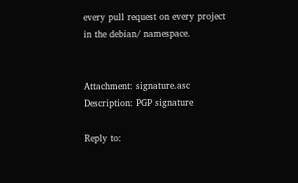every pull request on every project in the debian/ namespace.


Attachment: signature.asc
Description: PGP signature

Reply to: